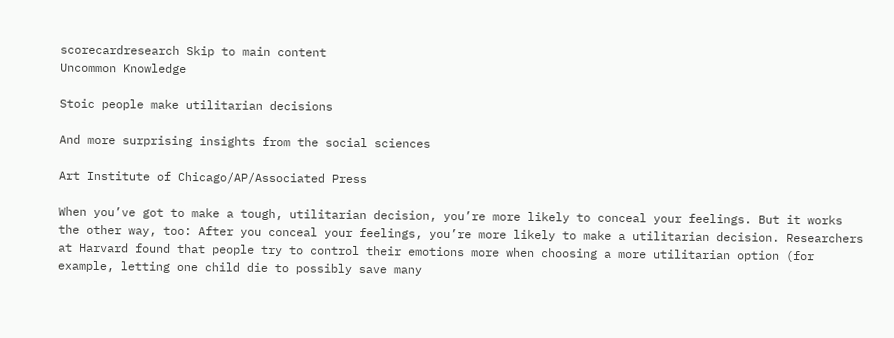scorecardresearch Skip to main content
Uncommon Knowledge

Stoic people make utilitarian decisions

And more surprising insights from the social sciences

Art Institute of Chicago/AP/Associated Press

When you’ve got to make a tough, utilitarian decision, you’re more likely to conceal your feelings. But it works the other way, too: After you conceal your feelings, you’re more likely to make a utilitarian decision. Researchers at Harvard found that people try to control their emotions more when choosing a more utilitarian option (for example, letting one child die to possibly save many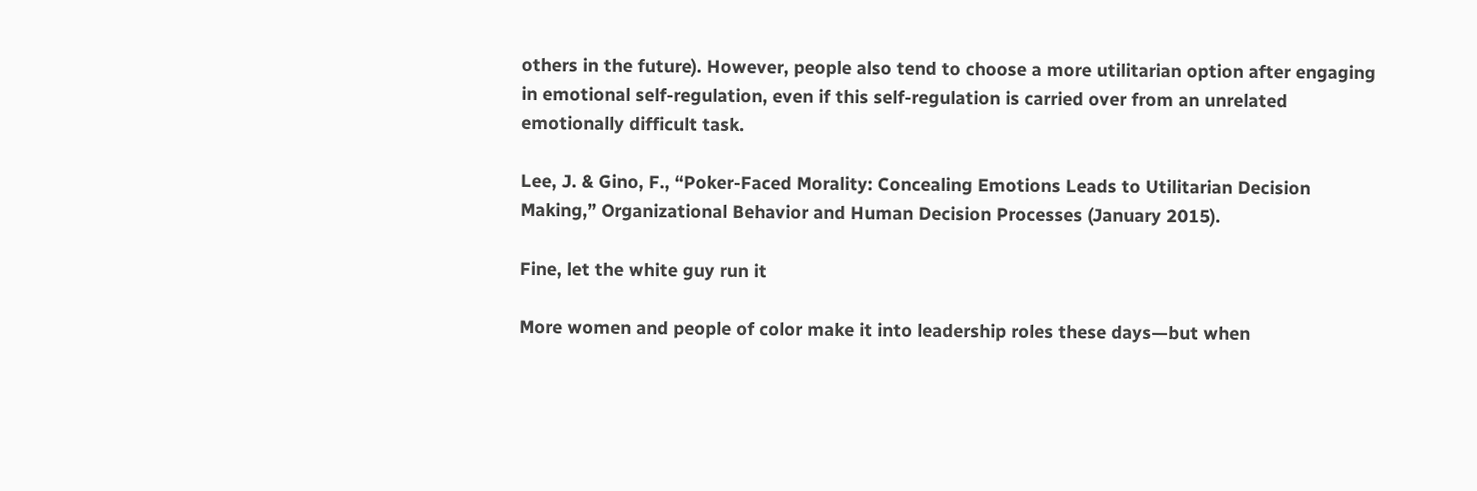others in the future). However, people also tend to choose a more utilitarian option after engaging in emotional self-regulation, even if this self-regulation is carried over from an unrelated emotionally difficult task.

Lee, J. & Gino, F., “Poker-Faced Morality: Concealing Emotions Leads to Utilitarian Decision Making,” Organizational Behavior and Human Decision Processes (January 2015).

Fine, let the white guy run it

More women and people of color make it into leadership roles these days—but when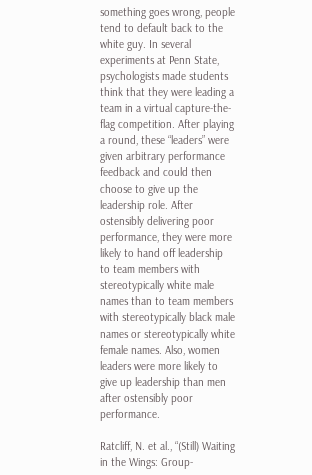something goes wrong, people tend to default back to the white guy. In several experiments at Penn State, psychologists made students think that they were leading a team in a virtual capture-the-flag competition. After playing a round, these “leaders” were given arbitrary performance feedback and could then choose to give up the leadership role. After ostensibly delivering poor performance, they were more likely to hand off leadership to team members with stereotypically white male names than to team members with stereotypically black male names or stereotypically white female names. Also, women leaders were more likely to give up leadership than men after ostensibly poor performance.

Ratcliff, N. et al., “(Still) Waiting in the Wings: Group-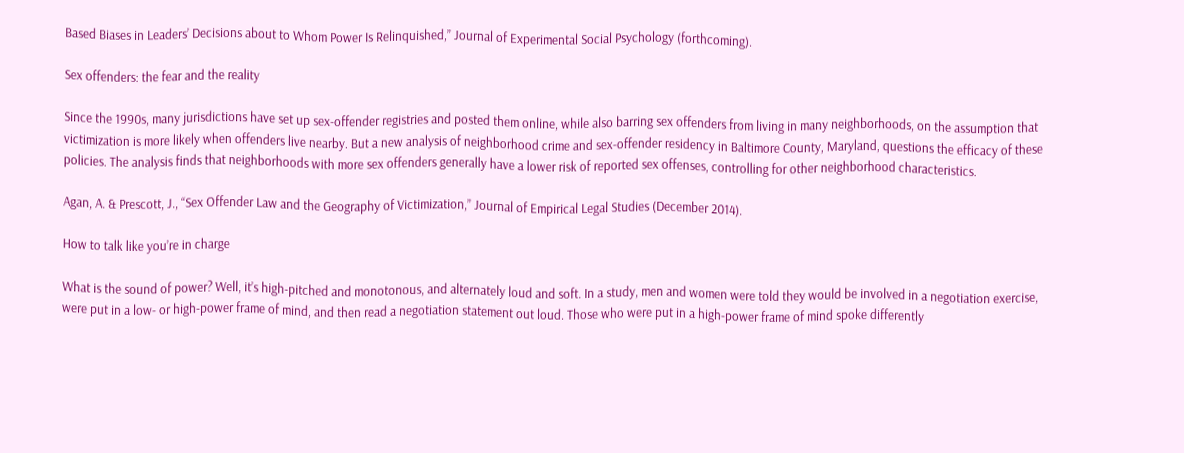Based Biases in Leaders’ Decisions about to Whom Power Is Relinquished,” Journal of Experimental Social Psychology (forthcoming).

Sex offenders: the fear and the reality

Since the 1990s, many jurisdictions have set up sex-offender registries and posted them online, while also barring sex offenders from living in many neighborhoods, on the assumption that victimization is more likely when offenders live nearby. But a new analysis of neighborhood crime and sex-offender residency in Baltimore County, Maryland, questions the efficacy of these policies. The analysis finds that neighborhoods with more sex offenders generally have a lower risk of reported sex offenses, controlling for other neighborhood characteristics.

Agan, A. & Prescott, J., “Sex Offender Law and the Geography of Victimization,” Journal of Empirical Legal Studies (December 2014).

How to talk like you’re in charge

What is the sound of power? Well, it’s high-pitched and monotonous, and alternately loud and soft. In a study, men and women were told they would be involved in a negotiation exercise, were put in a low- or high-power frame of mind, and then read a negotiation statement out loud. Those who were put in a high-power frame of mind spoke differently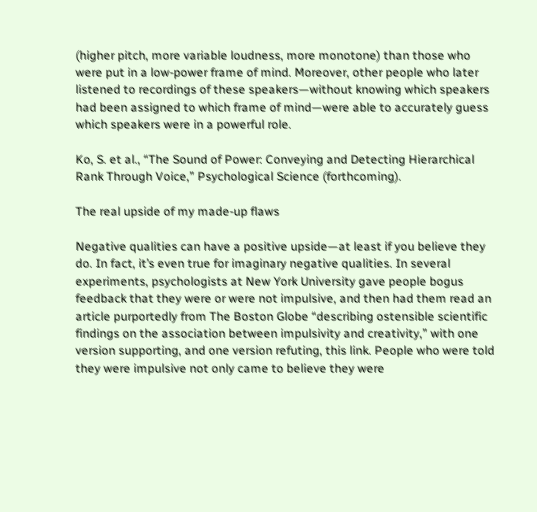(higher pitch, more variable loudness, more monotone) than those who were put in a low-power frame of mind. Moreover, other people who later listened to recordings of these speakers—without knowing which speakers had been assigned to which frame of mind—were able to accurately guess which speakers were in a powerful role.

Ko, S. et al., “The Sound of Power: Conveying and Detecting Hierarchical Rank Through Voice,” Psychological Science (forthcoming).

The real upside of my made-up flaws

Negative qualities can have a positive upside—at least if you believe they do. In fact, it’s even true for imaginary negative qualities. In several experiments, psychologists at New York University gave people bogus feedback that they were or were not impulsive, and then had them read an article purportedly from The Boston Globe “describing ostensible scientific findings on the association between impulsivity and creativity,” with one version supporting, and one version refuting, this link. People who were told they were impulsive not only came to believe they were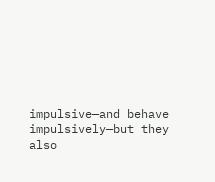impulsive—and behave impulsively—but they also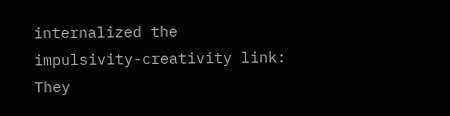internalized the impulsivity-creativity link: They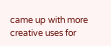came up with more creative uses for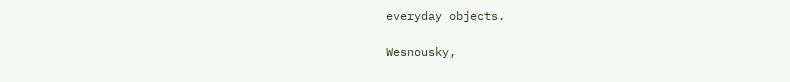everyday objects.

Wesnousky,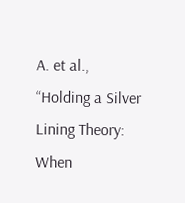A. et al., “Holding a Silver Lining Theory: When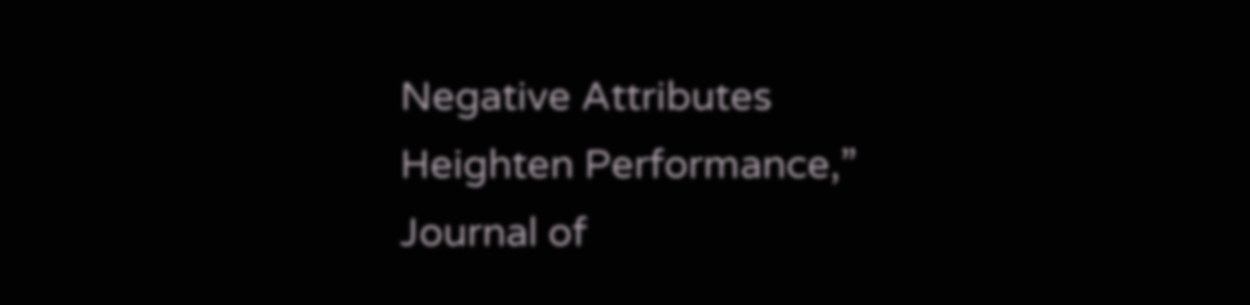Negative Attributes Heighten Performance,” Journal of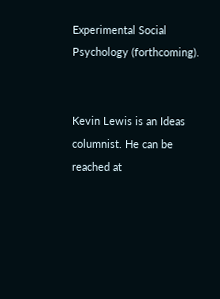Experimental Social Psychology (forthcoming).


Kevin Lewis is an Ideas columnist. He can be reached at